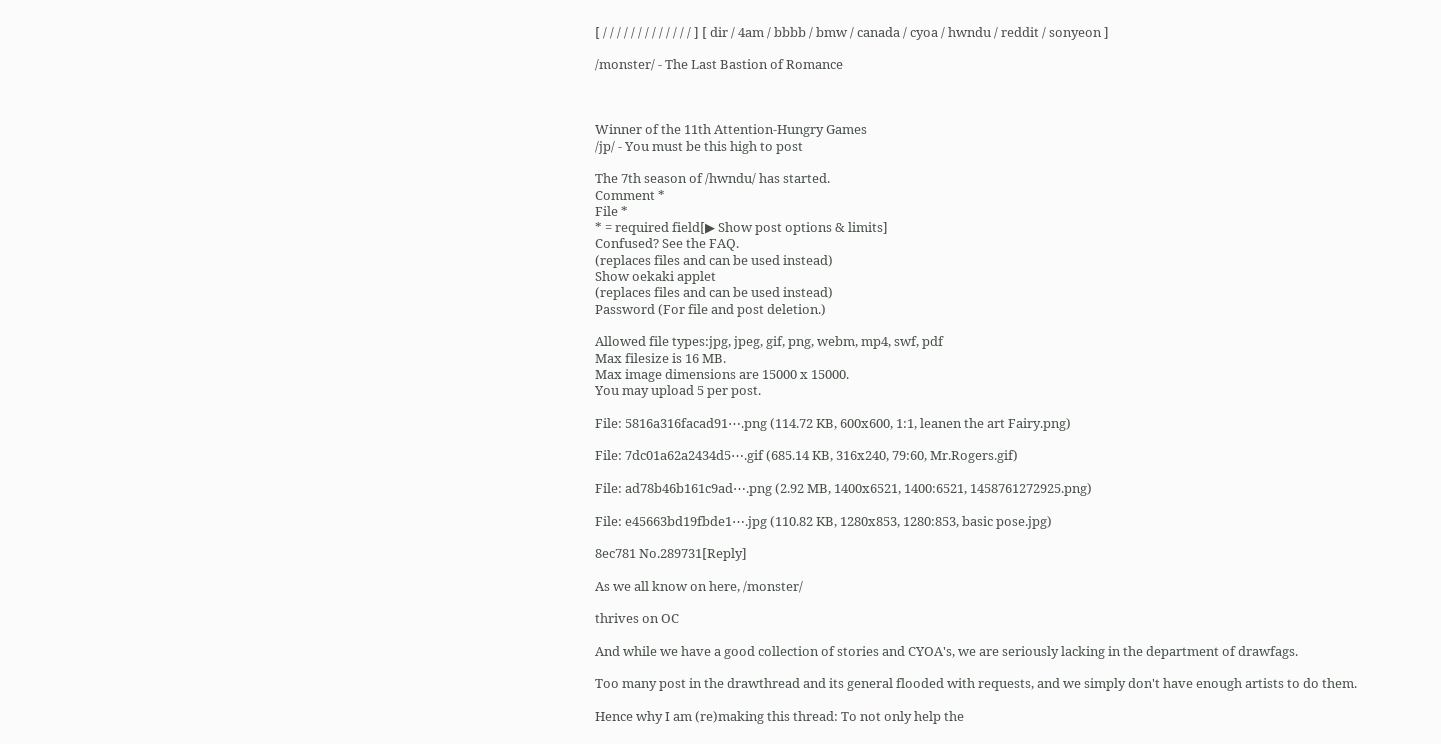[ / / / / / / / / / / / / / ] [ dir / 4am / bbbb / bmw / canada / cyoa / hwndu / reddit / sonyeon ]

/monster/ - The Last Bastion of Romance



Winner of the 11th Attention-Hungry Games
/jp/ - You must be this high to post

The 7th season of /hwndu/ has started.
Comment *
File *
* = required field[▶ Show post options & limits]
Confused? See the FAQ.
(replaces files and can be used instead)
Show oekaki applet
(replaces files and can be used instead)
Password (For file and post deletion.)

Allowed file types:jpg, jpeg, gif, png, webm, mp4, swf, pdf
Max filesize is 16 MB.
Max image dimensions are 15000 x 15000.
You may upload 5 per post.

File: 5816a316facad91⋯.png (114.72 KB, 600x600, 1:1, leanen the art Fairy.png)

File: 7dc01a62a2434d5⋯.gif (685.14 KB, 316x240, 79:60, Mr.Rogers.gif)

File: ad78b46b161c9ad⋯.png (2.92 MB, 1400x6521, 1400:6521, 1458761272925.png)

File: e45663bd19fbde1⋯.jpg (110.82 KB, 1280x853, 1280:853, basic pose.jpg)

8ec781 No.289731[Reply]

As we all know on here, /monster/

thrives on OC

And while we have a good collection of stories and CYOA's, we are seriously lacking in the department of drawfags.

Too many post in the drawthread and its general flooded with requests, and we simply don't have enough artists to do them.

Hence why I am (re)making this thread: To not only help the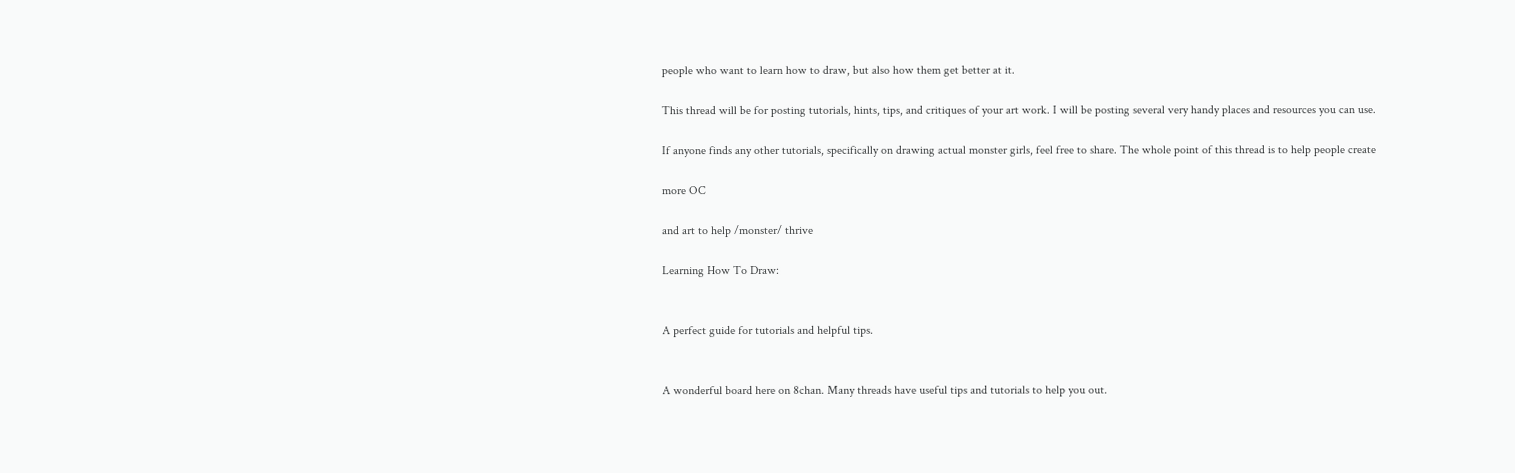people who want to learn how to draw, but also how them get better at it.

This thread will be for posting tutorials, hints, tips, and critiques of your art work. I will be posting several very handy places and resources you can use.

If anyone finds any other tutorials, specifically on drawing actual monster girls, feel free to share. The whole point of this thread is to help people create

more OC

and art to help /monster/ thrive

Learning How To Draw:


A perfect guide for tutorials and helpful tips.


A wonderful board here on 8chan. Many threads have useful tips and tutorials to help you out.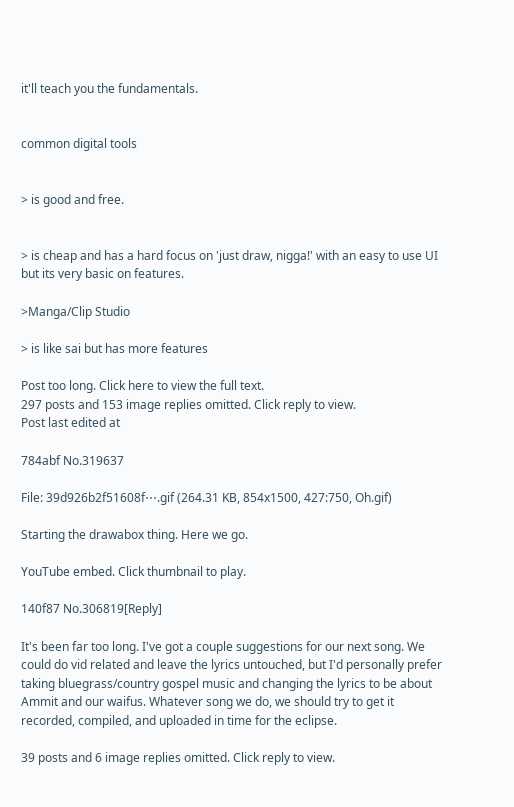it'll teach you the fundamentals.


common digital tools


> is good and free.


> is cheap and has a hard focus on 'just draw, nigga!' with an easy to use UI but its very basic on features.

>Manga/Clip Studio

> is like sai but has more features

Post too long. Click here to view the full text.
297 posts and 153 image replies omitted. Click reply to view.
Post last edited at

784abf No.319637

File: 39d926b2f51608f⋯.gif (264.31 KB, 854x1500, 427:750, Oh.gif)

Starting the drawabox thing. Here we go.

YouTube embed. Click thumbnail to play.

140f87 No.306819[Reply]

It's been far too long. I've got a couple suggestions for our next song. We could do vid related and leave the lyrics untouched, but I'd personally prefer taking bluegrass/country gospel music and changing the lyrics to be about Ammit and our waifus. Whatever song we do, we should try to get it recorded, compiled, and uploaded in time for the eclipse.

39 posts and 6 image replies omitted. Click reply to view.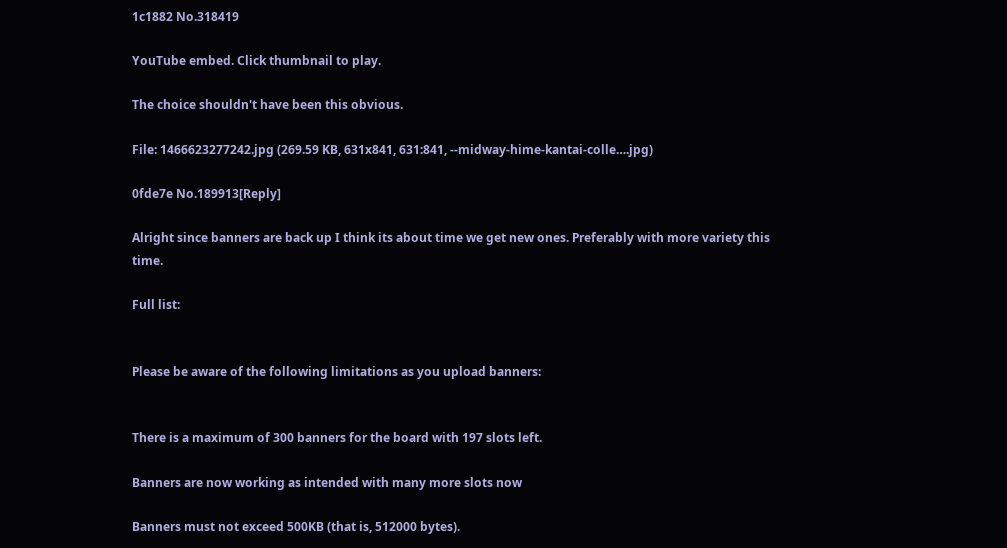1c1882 No.318419

YouTube embed. Click thumbnail to play.

The choice shouldn't have been this obvious.

File: 1466623277242.jpg (269.59 KB, 631x841, 631:841, --midway-hime-kantai-colle….jpg)

0fde7e No.189913[Reply]

Alright since banners are back up I think its about time we get new ones. Preferably with more variety this time.

Full list:


Please be aware of the following limitations as you upload banners:


There is a maximum of 300 banners for the board with 197 slots left.

Banners are now working as intended with many more slots now

Banners must not exceed 500KB (that is, 512000 bytes).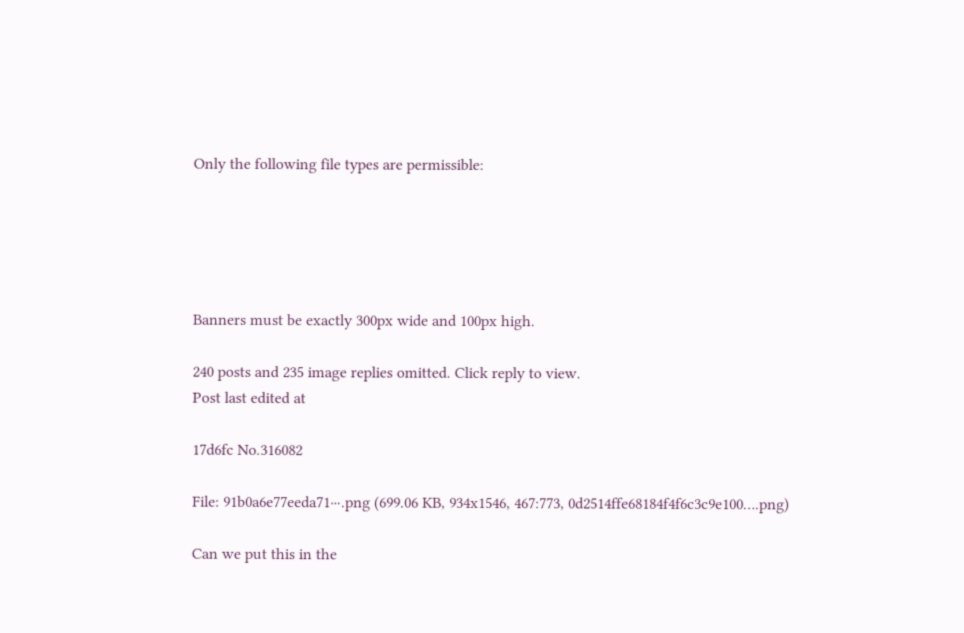Only the following file types are permissible:





Banners must be exactly 300px wide and 100px high.

240 posts and 235 image replies omitted. Click reply to view.
Post last edited at

17d6fc No.316082

File: 91b0a6e77eeda71⋯.png (699.06 KB, 934x1546, 467:773, 0d2514ffe68184f4f6c3c9e100….png)

Can we put this in the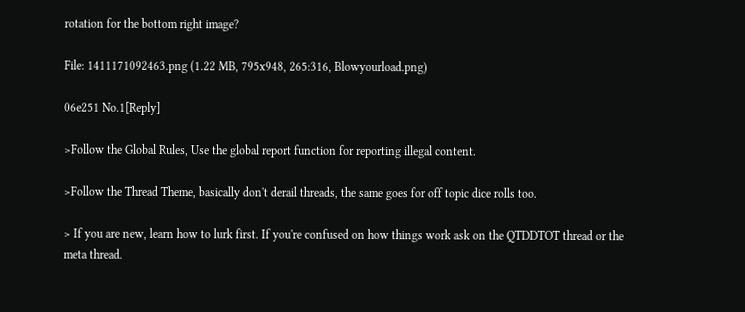rotation for the bottom right image?

File: 1411171092463.png (1.22 MB, 795x948, 265:316, Blowyourload.png)

06e251 No.1[Reply]

>Follow the Global Rules, Use the global report function for reporting illegal content.

>Follow the Thread Theme, basically don't derail threads, the same goes for off topic dice rolls too.

> If you are new, learn how to lurk first. If you're confused on how things work ask on the QTDDTOT thread or the meta thread.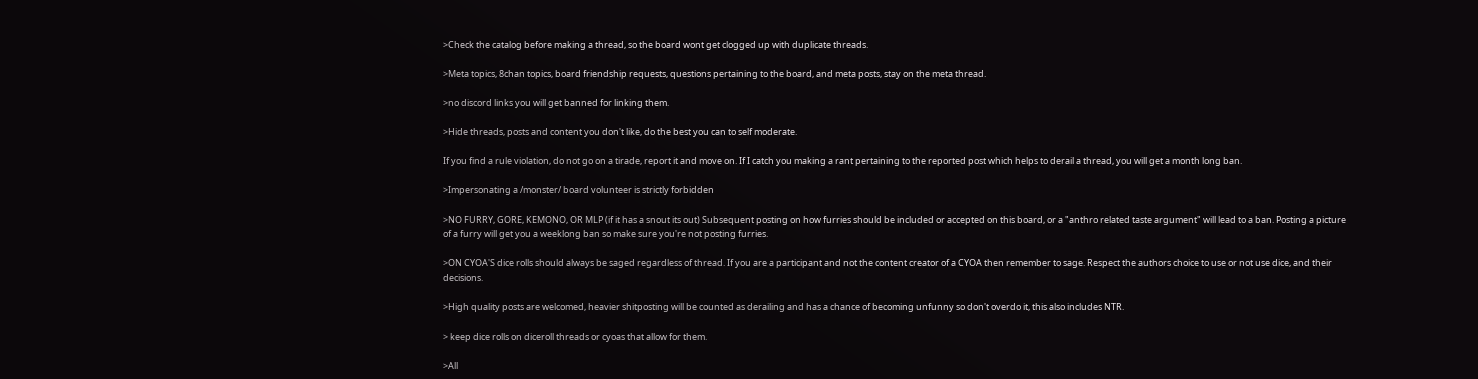>Check the catalog before making a thread, so the board wont get clogged up with duplicate threads.

>Meta topics, 8chan topics, board friendship requests, questions pertaining to the board, and meta posts, stay on the meta thread.

>no discord links you will get banned for linking them.

>Hide threads, posts and content you don't like, do the best you can to self moderate.

If you find a rule violation, do not go on a tirade, report it and move on. If I catch you making a rant pertaining to the reported post which helps to derail a thread, you will get a month long ban.

>Impersonating a /monster/ board volunteer is strictly forbidden

>NO FURRY, GORE, KEMONO, OR MLP (if it has a snout its out) Subsequent posting on how furries should be included or accepted on this board, or a "anthro related taste argument" will lead to a ban. Posting a picture of a furry will get you a weeklong ban so make sure you're not posting furries.

>ON CYOA'S dice rolls should always be saged regardless of thread. If you are a participant and not the content creator of a CYOA then remember to sage. Respect the authors choice to use or not use dice, and their decisions.

>High quality posts are welcomed, heavier shitposting will be counted as derailing and has a chance of becoming unfunny so don't overdo it, this also includes NTR.

> keep dice rolls on diceroll threads or cyoas that allow for them.

>All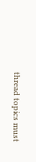thread topics must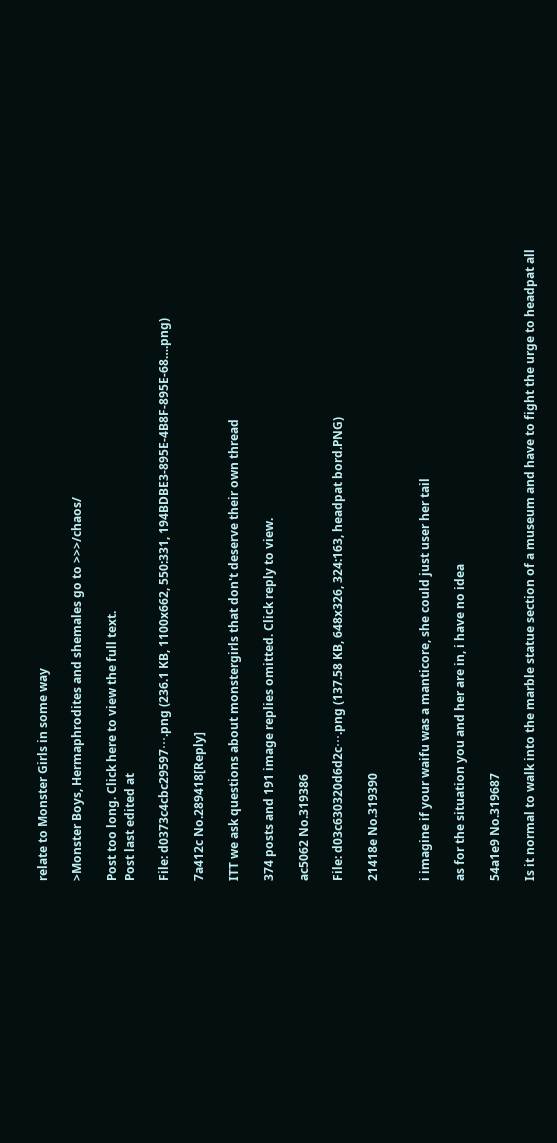relate to Monster Girls in some way

>Monster Boys, Hermaphrodites and shemales go to >>>/chaos/

Post too long. Click here to view the full text.
Post last edited at

File: d0373c4cbc29597⋯.png (236.1 KB, 1100x662, 550:331, 194BDBE3-895E-4B8F-895E-68….png)

7a412c No.289418[Reply]

ITT we ask questions about monstergirls that don't deserve their own thread

374 posts and 191 image replies omitted. Click reply to view.

ac5062 No.319386

File: d03c630320d6d2c⋯.png (137.58 KB, 648x326, 324:163, headpat bord.PNG)

21418e No.319390


i imagine if your waifu was a manticore, she could just user her tail

as for the situation you and her are in, i have no idea

54a1e9 No.319687

Is it normal to walk into the marble statue section of a museum and have to fight the urge to headpat all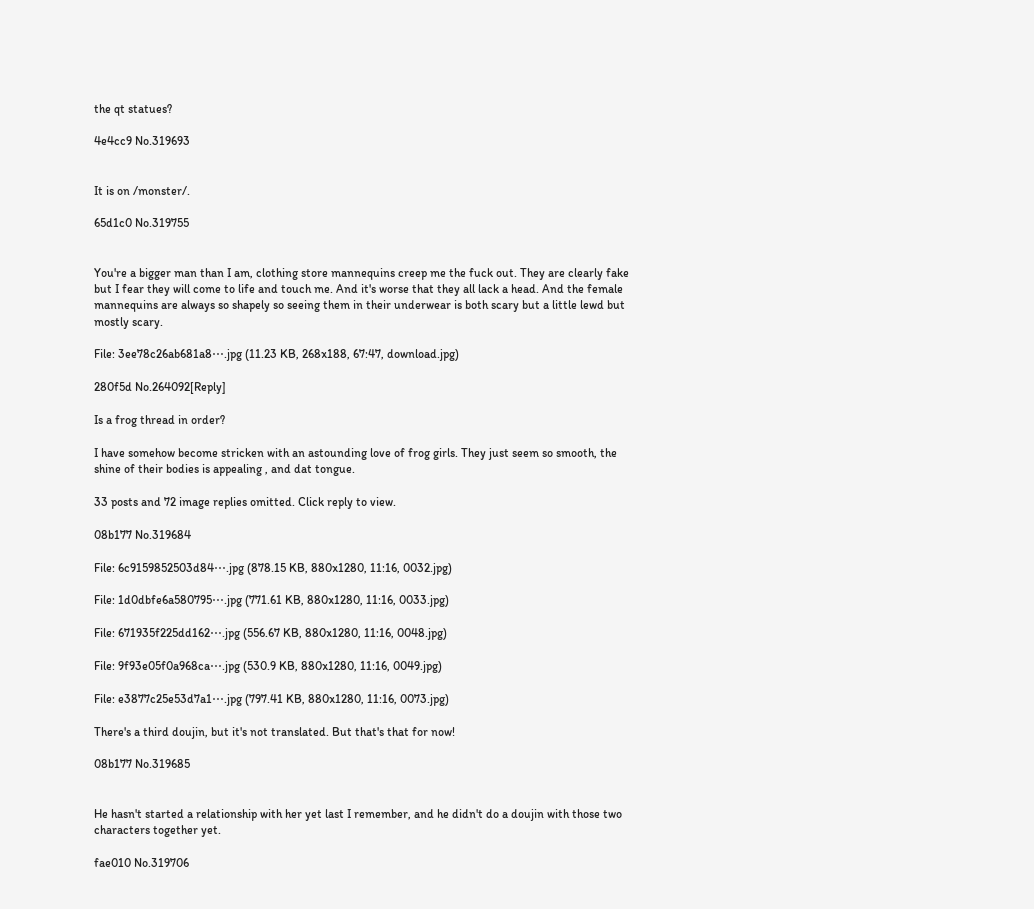the qt statues?

4e4cc9 No.319693


It is on /monster/.

65d1c0 No.319755


You're a bigger man than I am, clothing store mannequins creep me the fuck out. They are clearly fake but I fear they will come to life and touch me. And it's worse that they all lack a head. And the female mannequins are always so shapely so seeing them in their underwear is both scary but a little lewd but mostly scary.

File: 3ee78c26ab681a8⋯.jpg (11.23 KB, 268x188, 67:47, download.jpg)

280f5d No.264092[Reply]

Is a frog thread in order?

I have somehow become stricken with an astounding love of frog girls. They just seem so smooth, the shine of their bodies is appealing , and dat tongue.

33 posts and 72 image replies omitted. Click reply to view.

08b177 No.319684

File: 6c9159852503d84⋯.jpg (878.15 KB, 880x1280, 11:16, 0032.jpg)

File: 1d0dbfe6a580795⋯.jpg (771.61 KB, 880x1280, 11:16, 0033.jpg)

File: 671935f225dd162⋯.jpg (556.67 KB, 880x1280, 11:16, 0048.jpg)

File: 9f93e05f0a968ca⋯.jpg (530.9 KB, 880x1280, 11:16, 0049.jpg)

File: e3877c25e53d7a1⋯.jpg (797.41 KB, 880x1280, 11:16, 0073.jpg)

There's a third doujin, but it's not translated. But that's that for now!

08b177 No.319685


He hasn't started a relationship with her yet last I remember, and he didn't do a doujin with those two characters together yet.

fae010 No.319706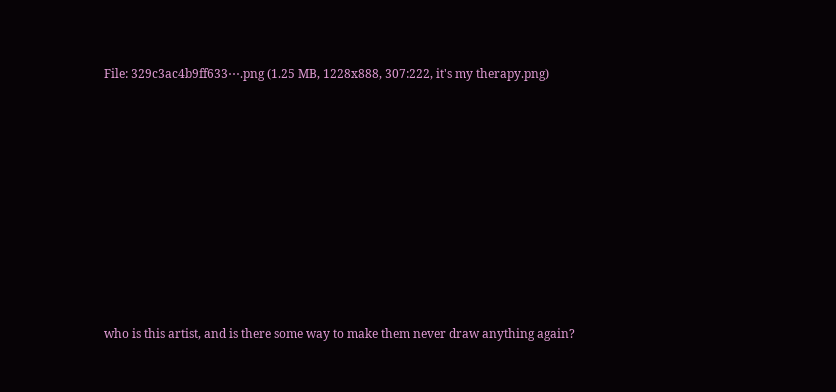File: 329c3ac4b9ff633⋯.png (1.25 MB, 1228x888, 307:222, it's my therapy.png)













who is this artist, and is there some way to make them never draw anything again?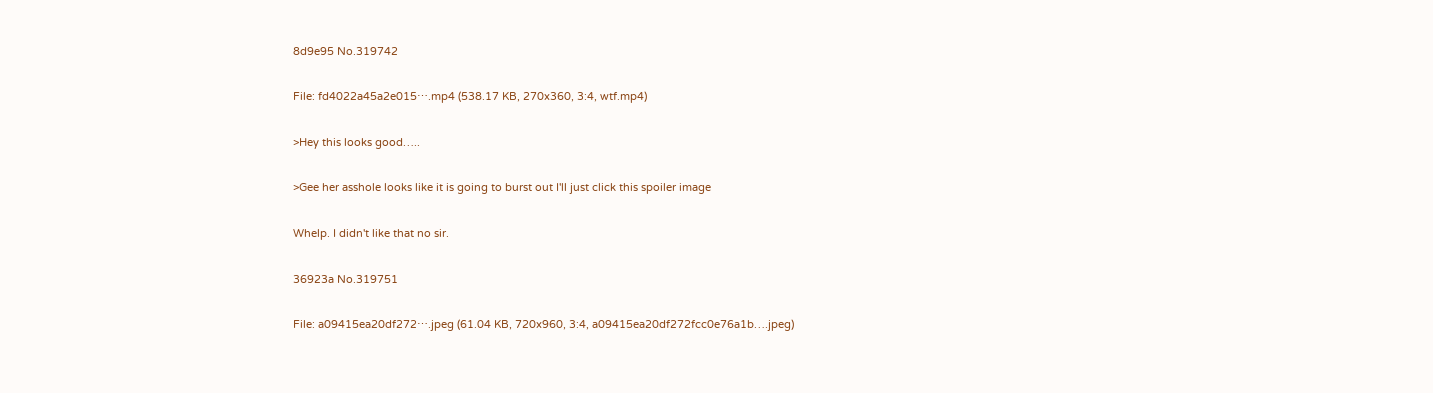8d9e95 No.319742

File: fd4022a45a2e015⋯.mp4 (538.17 KB, 270x360, 3:4, wtf.mp4)

>Hey this looks good…..

>Gee her asshole looks like it is going to burst out I'll just click this spoiler image

Whelp. I didn't like that no sir.

36923a No.319751

File: a09415ea20df272⋯.jpeg (61.04 KB, 720x960, 3:4, a09415ea20df272fcc0e76a1b….jpeg)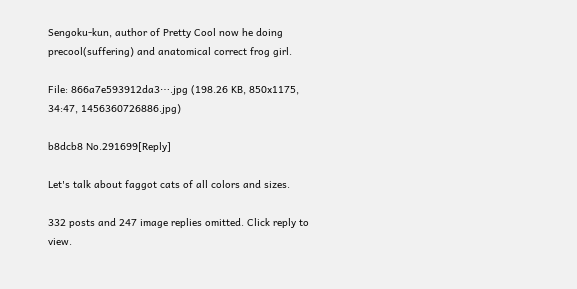Sengoku-kun, author of Pretty Cool now he doing precool(suffering) and anatomical correct frog girl.

File: 866a7e593912da3⋯.jpg (198.26 KB, 850x1175, 34:47, 1456360726886.jpg)

b8dcb8 No.291699[Reply]

Let's talk about faggot cats of all colors and sizes.

332 posts and 247 image replies omitted. Click reply to view.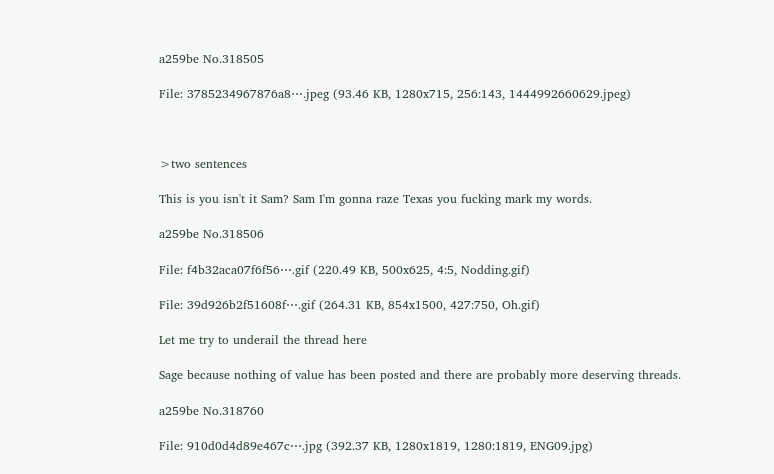a259be No.318505

File: 3785234967876a8⋯.jpeg (93.46 KB, 1280x715, 256:143, 1444992660629.jpeg)



>two sentences

This is you isn't it Sam? Sam I'm gonna raze Texas you fucking mark my words.

a259be No.318506

File: f4b32aca07f6f56⋯.gif (220.49 KB, 500x625, 4:5, Nodding.gif)

File: 39d926b2f51608f⋯.gif (264.31 KB, 854x1500, 427:750, Oh.gif)

Let me try to underail the thread here

Sage because nothing of value has been posted and there are probably more deserving threads.

a259be No.318760

File: 910d0d4d89e467c⋯.jpg (392.37 KB, 1280x1819, 1280:1819, ENG09.jpg)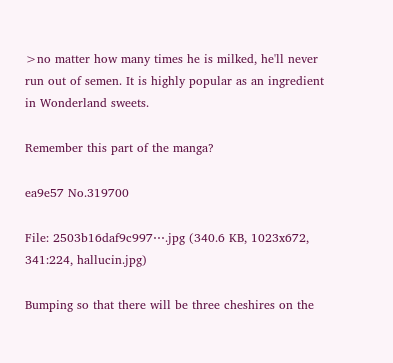>no matter how many times he is milked, he'll never run out of semen. It is highly popular as an ingredient in Wonderland sweets.

Remember this part of the manga?

ea9e57 No.319700

File: 2503b16daf9c997⋯.jpg (340.6 KB, 1023x672, 341:224, hallucin.jpg)

Bumping so that there will be three cheshires on the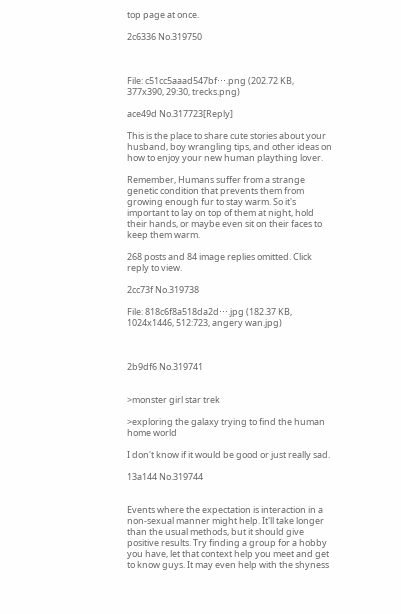top page at once.

2c6336 No.319750



File: c51cc5aaad547bf⋯.png (202.72 KB, 377x390, 29:30, trecks.png)

ace49d No.317723[Reply]

This is the place to share cute stories about your husband, boy wrangling tips, and other ideas on how to enjoy your new human plaything lover.

Remember, Humans suffer from a strange genetic condition that prevents them from growing enough fur to stay warm. So it's important to lay on top of them at night, hold their hands, or maybe even sit on their faces to keep them warm.

268 posts and 84 image replies omitted. Click reply to view.

2cc73f No.319738

File: 818c6f8a518da2d⋯.jpg (182.37 KB, 1024x1446, 512:723, angery wan.jpg)



2b9df6 No.319741


>monster girl star trek

>exploring the galaxy trying to find the human home world

I don't know if it would be good or just really sad.

13a144 No.319744


Events where the expectation is interaction in a non-sexual manner might help. It'll take longer than the usual methods, but it should give positive results. Try finding a group for a hobby you have, let that context help you meet and get to know guys. It may even help with the shyness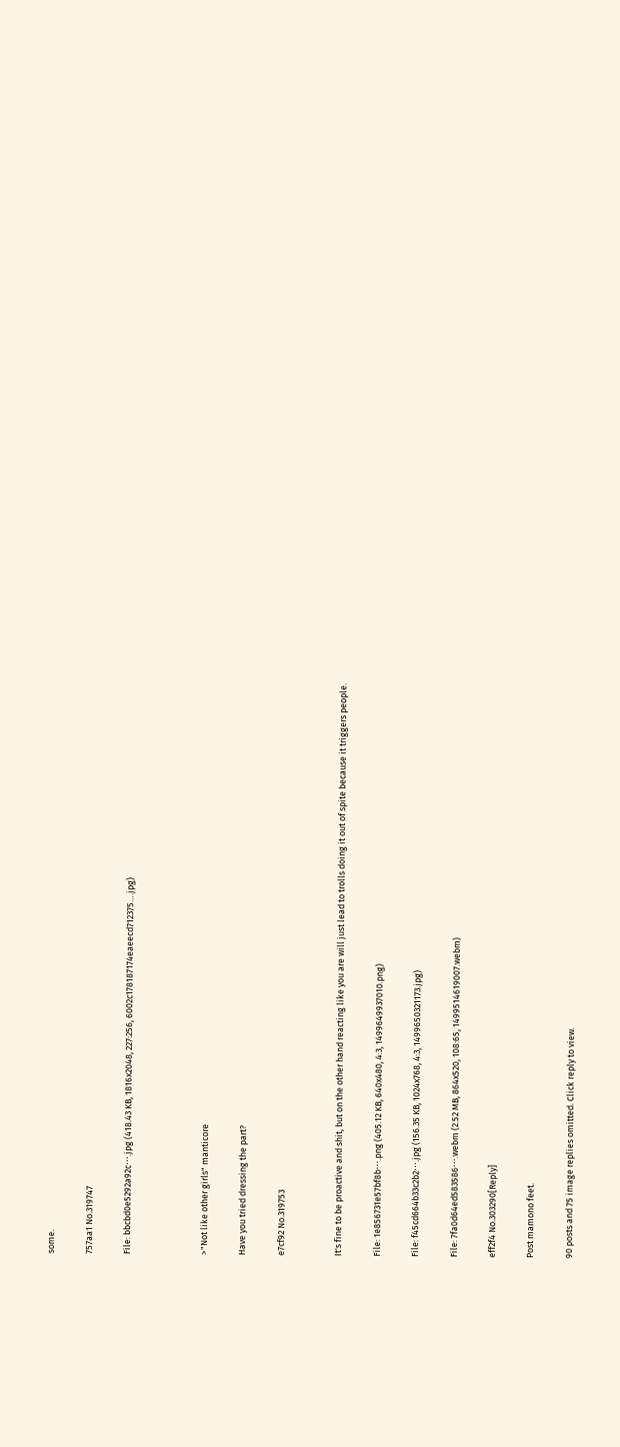some.

757aa1 No.319747

File: bbcbd0e5292a92c⋯.jpg (418.43 KB, 1816x2048, 227:256, 6002c178187174eaeecd712375….jpg)



>"Not like other girls" manticore

Have you tried dressing the part?

e7cf92 No.319753


It's fine to be proactive and shit, but on the other hand reacting like you are will just lead to trolls doing it out of spite because it triggers people.

File: 1e856731e57bf8b⋯.png (405.12 KB, 640x480, 4:3, 1499649937010.png)

File: f45cd664b33c2b2⋯.jpg (156.35 KB, 1024x768, 4:3, 1499650321173.jpg)

File: 7fa0d64ed583586⋯.webm (2.52 MB, 864x520, 108:65, 1499514619007.webm)

eff2f4 No.303290[Reply]

Post mamono feet.

90 posts and 75 image replies omitted. Click reply to view.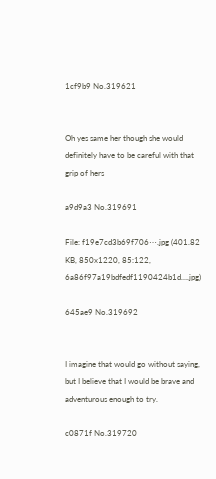1cf9b9 No.319621


Oh yes same her though she would definitely have to be careful with that grip of hers

a9d9a3 No.319691

File: f19e7cd3b69f706⋯.jpg (401.82 KB, 850x1220, 85:122, 6a86f97a19bdfedf1190424b1d….jpg)

645ae9 No.319692


I imagine that would go without saying, but I believe that I would be brave and adventurous enough to try.

c0871f No.319720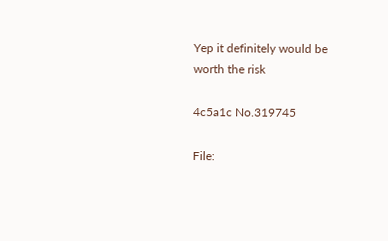Yep it definitely would be worth the risk

4c5a1c No.319745

File: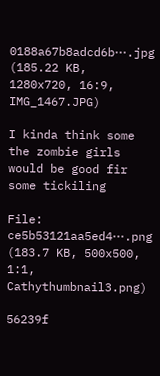0188a67b8adcd6b⋯.jpg (185.22 KB, 1280x720, 16:9, IMG_1467.JPG)

I kinda think some the zombie girls would be good fir some tickiling

File: ce5b53121aa5ed4⋯.png (183.7 KB, 500x500, 1:1, Cathythumbnail3.png)

56239f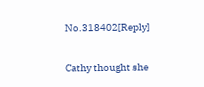No.318402[Reply]

Cathy thought she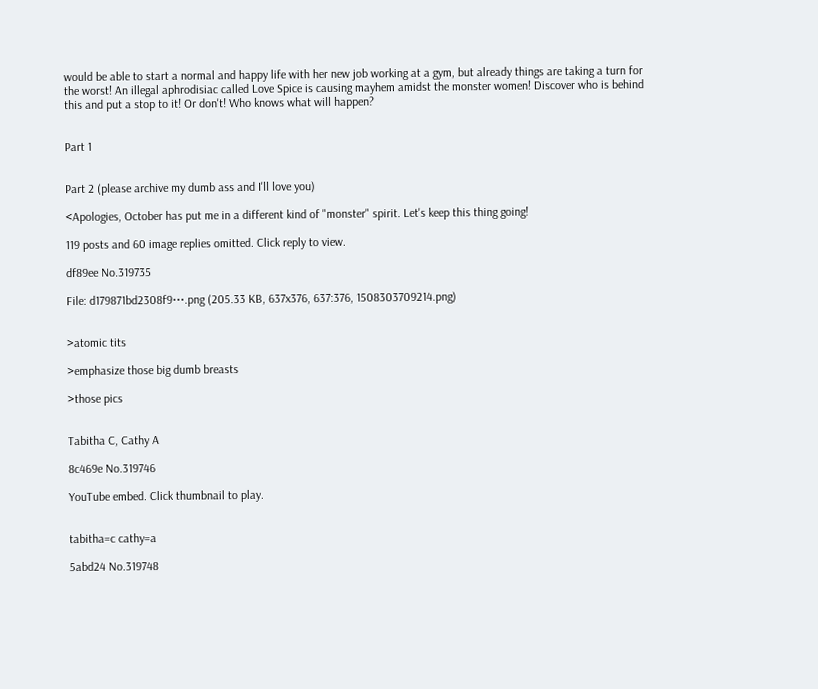would be able to start a normal and happy life with her new job working at a gym, but already things are taking a turn for the worst! An illegal aphrodisiac called Love Spice is causing mayhem amidst the monster women! Discover who is behind this and put a stop to it! Or don't! Who knows what will happen?


Part 1


Part 2 (please archive my dumb ass and I'll love you)

<Apologies, October has put me in a different kind of "monster" spirit. Let's keep this thing going!

119 posts and 60 image replies omitted. Click reply to view.

df89ee No.319735

File: d179871bd2308f9⋯.png (205.33 KB, 637x376, 637:376, 1508303709214.png)


>atomic tits

>emphasize those big dumb breasts

>those pics


Tabitha C, Cathy A

8c469e No.319746

YouTube embed. Click thumbnail to play.


tabitha=c cathy=a

5abd24 No.319748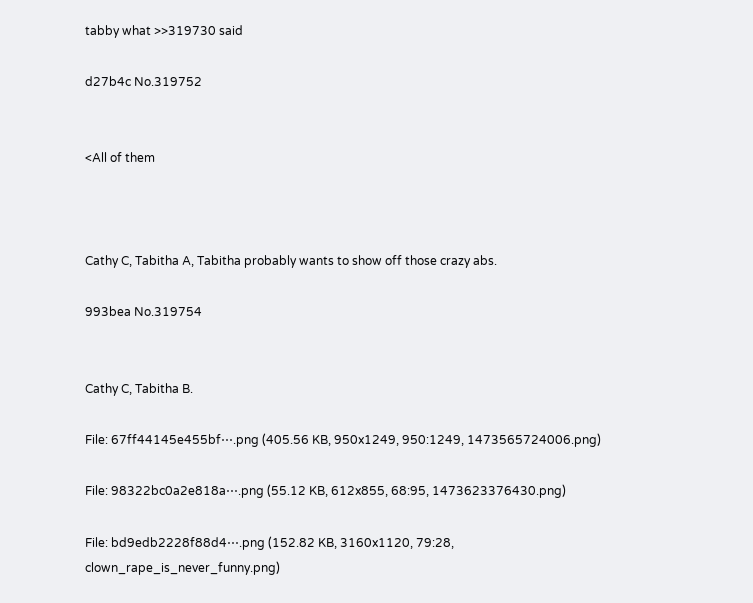tabby what >>319730 said

d27b4c No.319752


<All of them



Cathy C, Tabitha A, Tabitha probably wants to show off those crazy abs.

993bea No.319754


Cathy C, Tabitha B.

File: 67ff44145e455bf⋯.png (405.56 KB, 950x1249, 950:1249, 1473565724006.png)

File: 98322bc0a2e818a⋯.png (55.12 KB, 612x855, 68:95, 1473623376430.png)

File: bd9edb2228f88d4⋯.png (152.82 KB, 3160x1120, 79:28, clown_rape_is_never_funny.png)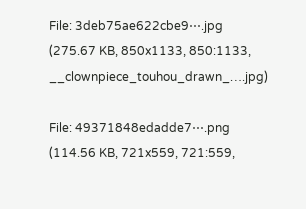File: 3deb75ae622cbe9⋯.jpg (275.67 KB, 850x1133, 850:1133, __clownpiece_touhou_drawn_….jpg)

File: 49371848edadde7⋯.png (114.56 KB, 721x559, 721:559,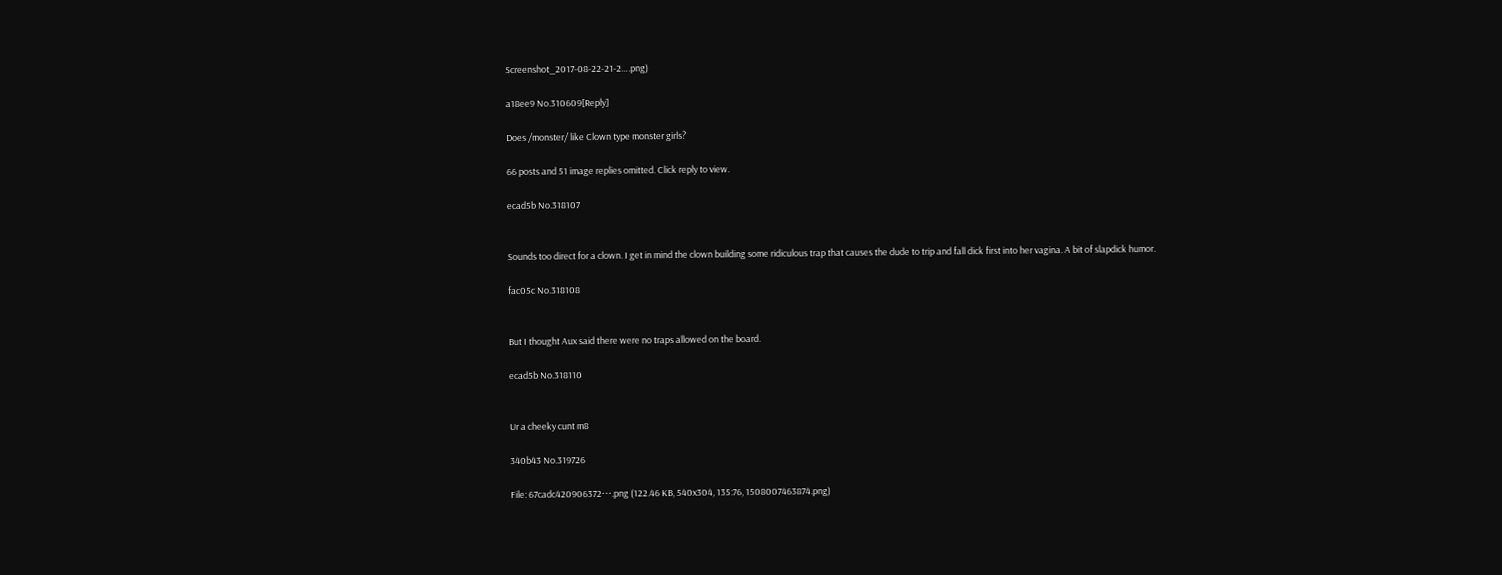Screenshot_2017-08-22-21-2….png)

a18ee9 No.310609[Reply]

Does /monster/ like Clown type monster girls?

66 posts and 51 image replies omitted. Click reply to view.

ecad5b No.318107


Sounds too direct for a clown. I get in mind the clown building some ridiculous trap that causes the dude to trip and fall dick first into her vagina. A bit of slapdick humor.

fac05c No.318108


But I thought Aux said there were no traps allowed on the board.

ecad5b No.318110


Ur a cheeky cunt m8

340b43 No.319726

File: 67cadc420906372⋯.png (122.46 KB, 540x304, 135:76, 1508007463874.png)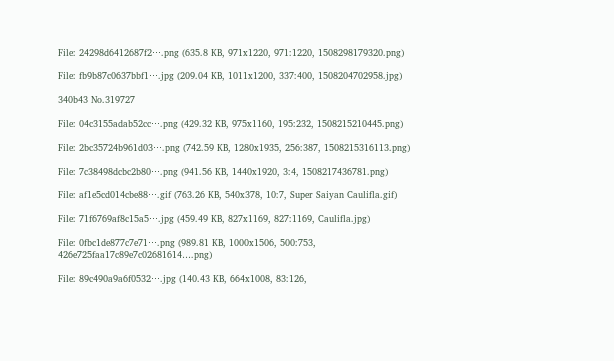File: 24298d6412687f2⋯.png (635.8 KB, 971x1220, 971:1220, 1508298179320.png)

File: fb9b87c0637bbf1⋯.jpg (209.04 KB, 1011x1200, 337:400, 1508204702958.jpg)

340b43 No.319727

File: 04c3155adab52cc⋯.png (429.32 KB, 975x1160, 195:232, 1508215210445.png)

File: 2bc35724b961d03⋯.png (742.59 KB, 1280x1935, 256:387, 1508215316113.png)

File: 7c38498dcbc2b80⋯.png (941.56 KB, 1440x1920, 3:4, 1508217436781.png)

File: af1e5cd014cbe88⋯.gif (763.26 KB, 540x378, 10:7, Super Saiyan Caulifla.gif)

File: 71f6769af8c15a5⋯.jpg (459.49 KB, 827x1169, 827:1169, Caulifla.jpg)

File: 0fbc1de877c7e71⋯.png (989.81 KB, 1000x1506, 500:753, 426e725faa17c89e7c02681614….png)

File: 89c490a9a6f0532⋯.jpg (140.43 KB, 664x1008, 83:126,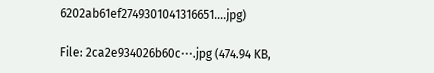6202ab61ef2749301041316651….jpg)

File: 2ca2e934026b60c⋯.jpg (474.94 KB,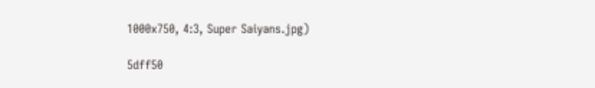1000x750, 4:3, Super Saiyans.jpg)

5dff50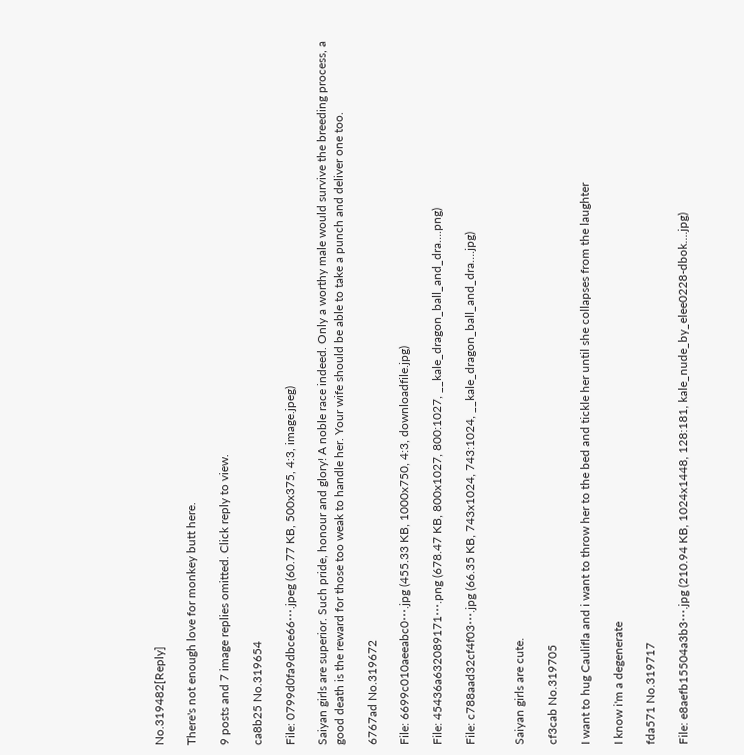No.319482[Reply]

There's not enough love for monkey butt here.

9 posts and 7 image replies omitted. Click reply to view.

ca8b25 No.319654

File: 0799d0fa9dbce66⋯.jpeg (60.77 KB, 500x375, 4:3, image.jpeg)

Saiyan girls are superior. Such pride, honour and glory! A noble race indeed. Only a worthy male would survive the breeding process, a good death is the reward for those too weak to handle her. Your wife should be able to take a punch and deliver one too.

6767ad No.319672

File: 6699c010aeeabc0⋯.jpg (455.33 KB, 1000x750, 4:3, downloadfile.jpg)

File: 45436a632089171⋯.png (678.47 KB, 800x1027, 800:1027, __kale_dragon_ball_and_dra….png)

File: c788aad32cf4f03⋯.jpg (66.35 KB, 743x1024, 743:1024, __kale_dragon_ball_and_dra….jpg)


Saiyan girls are cute.

cf3cab No.319705

I want to hug Caulifla and i want to throw her to the bed and tickle her until she collapses from the laughter

I know i'm a degenerate

fda571 No.319717

File: e8aefb15504a3b3⋯.jpg (210.94 KB, 1024x1448, 128:181, kale_nude_by_elee0228-dbok….jpg)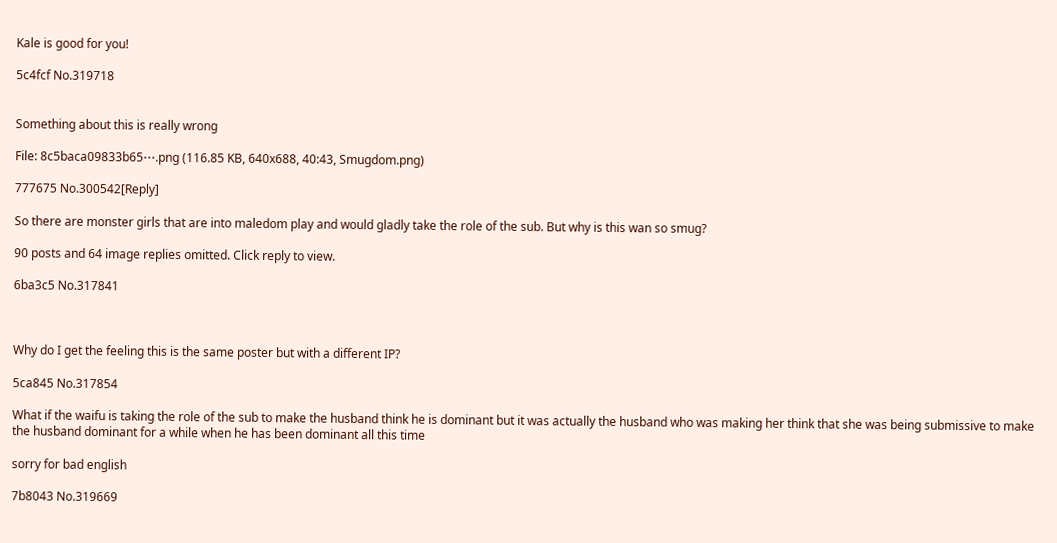Kale is good for you!

5c4fcf No.319718


Something about this is really wrong

File: 8c5baca09833b65⋯.png (116.85 KB, 640x688, 40:43, Smugdom.png)

777675 No.300542[Reply]

So there are monster girls that are into maledom play and would gladly take the role of the sub. But why is this wan so smug?

90 posts and 64 image replies omitted. Click reply to view.

6ba3c5 No.317841



Why do I get the feeling this is the same poster but with a different IP?

5ca845 No.317854

What if the waifu is taking the role of the sub to make the husband think he is dominant but it was actually the husband who was making her think that she was being submissive to make the husband dominant for a while when he has been dominant all this time

sorry for bad english

7b8043 No.319669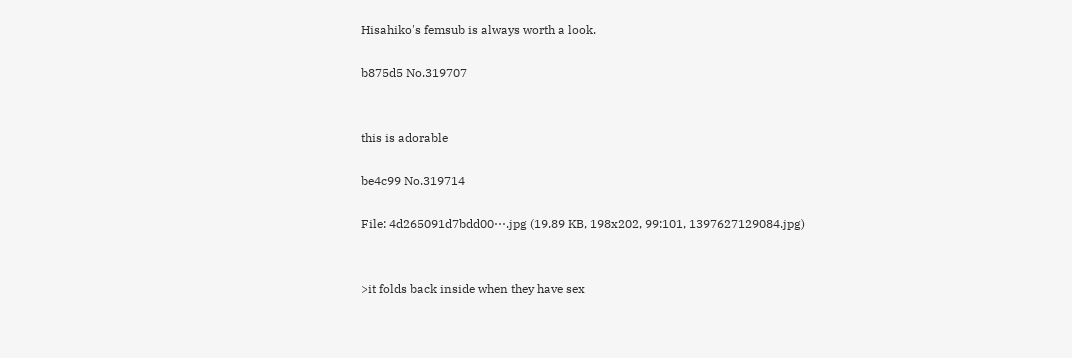Hisahiko's femsub is always worth a look.

b875d5 No.319707


this is adorable

be4c99 No.319714

File: 4d265091d7bdd00⋯.jpg (19.89 KB, 198x202, 99:101, 1397627129084.jpg)


>it folds back inside when they have sex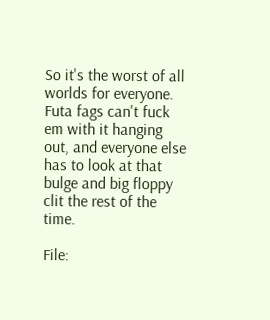So it's the worst of all worlds for everyone. Futa fags can't fuck em with it hanging out, and everyone else has to look at that bulge and big floppy clit the rest of the time.

File: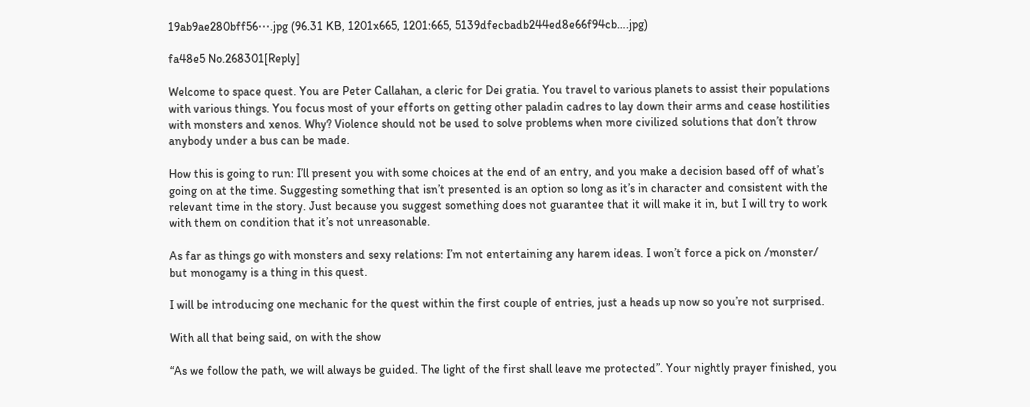19ab9ae280bff56⋯.jpg (96.31 KB, 1201x665, 1201:665, 5139dfecbadb244ed8e66f94cb….jpg)

fa48e5 No.268301[Reply]

Welcome to space quest. You are Peter Callahan, a cleric for Dei gratia. You travel to various planets to assist their populations with various things. You focus most of your efforts on getting other paladin cadres to lay down their arms and cease hostilities with monsters and xenos. Why? Violence should not be used to solve problems when more civilized solutions that don’t throw anybody under a bus can be made.

How this is going to run: I’ll present you with some choices at the end of an entry, and you make a decision based off of what’s going on at the time. Suggesting something that isn’t presented is an option so long as it’s in character and consistent with the relevant time in the story. Just because you suggest something does not guarantee that it will make it in, but I will try to work with them on condition that it’s not unreasonable.

As far as things go with monsters and sexy relations: I’m not entertaining any harem ideas. I won’t force a pick on /monster/ but monogamy is a thing in this quest.

I will be introducing one mechanic for the quest within the first couple of entries, just a heads up now so you’re not surprised.

With all that being said, on with the show

“As we follow the path, we will always be guided. The light of the first shall leave me protected”. Your nightly prayer finished, you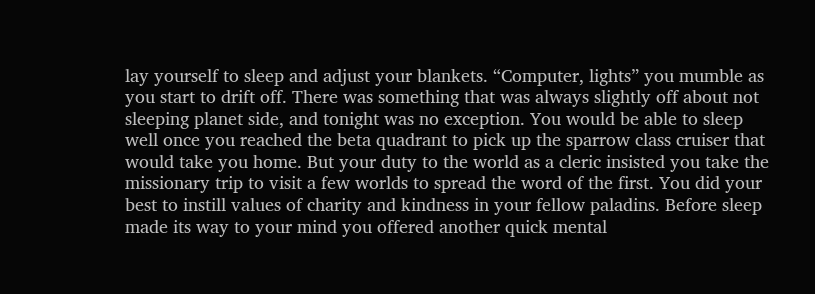lay yourself to sleep and adjust your blankets. “Computer, lights” you mumble as you start to drift off. There was something that was always slightly off about not sleeping planet side, and tonight was no exception. You would be able to sleep well once you reached the beta quadrant to pick up the sparrow class cruiser that would take you home. But your duty to the world as a cleric insisted you take the missionary trip to visit a few worlds to spread the word of the first. You did your best to instill values of charity and kindness in your fellow paladins. Before sleep made its way to your mind you offered another quick mental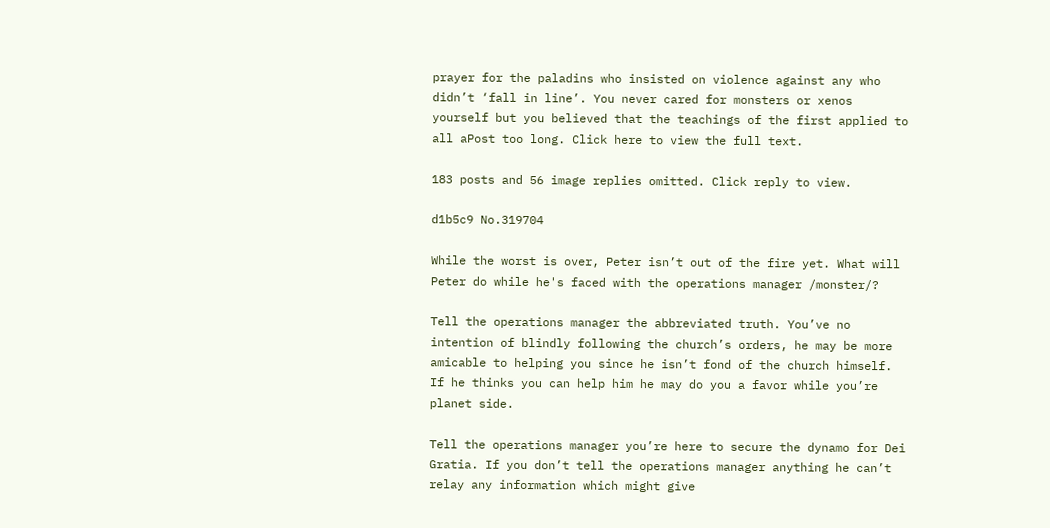prayer for the paladins who insisted on violence against any who didn’t ‘fall in line’. You never cared for monsters or xenos yourself but you believed that the teachings of the first applied to all aPost too long. Click here to view the full text.

183 posts and 56 image replies omitted. Click reply to view.

d1b5c9 No.319704

While the worst is over, Peter isn’t out of the fire yet. What will Peter do while he's faced with the operations manager /monster/?

Tell the operations manager the abbreviated truth. You’ve no intention of blindly following the church’s orders, he may be more amicable to helping you since he isn’t fond of the church himself. If he thinks you can help him he may do you a favor while you’re planet side.

Tell the operations manager you’re here to secure the dynamo for Dei Gratia. If you don’t tell the operations manager anything he can’t relay any information which might give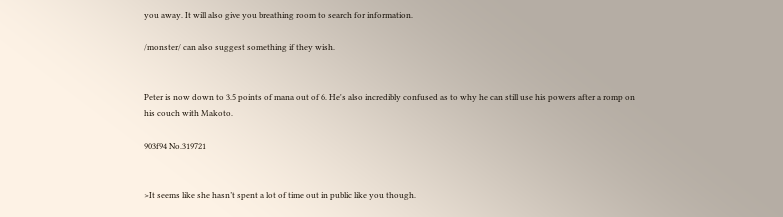you away. It will also give you breathing room to search for information.

/monster/ can also suggest something if they wish.


Peter is now down to 3.5 points of mana out of 6. He's also incredibly confused as to why he can still use his powers after a romp on his couch with Makoto.

903f94 No.319721


>It seems like she hasn’t spent a lot of time out in public like you though.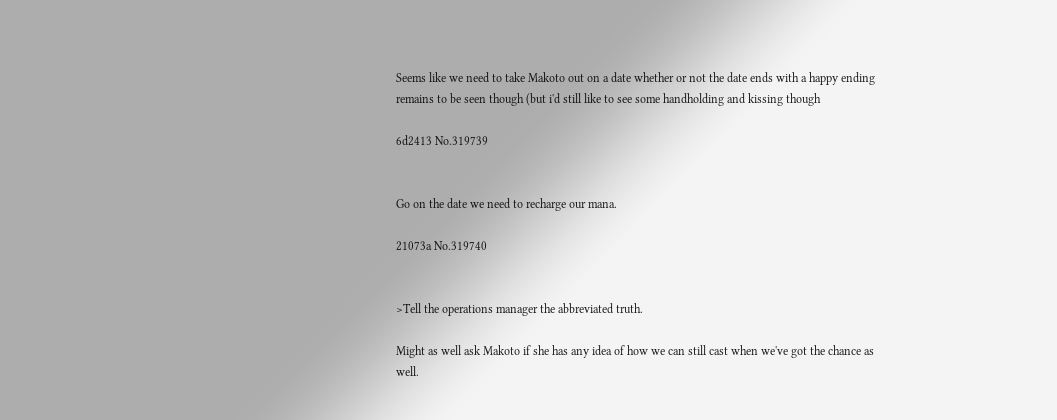Seems like we need to take Makoto out on a date whether or not the date ends with a happy ending remains to be seen though (but i'd still like to see some handholding and kissing though

6d2413 No.319739


Go on the date we need to recharge our mana.

21073a No.319740


>Tell the operations manager the abbreviated truth.

Might as well ask Makoto if she has any idea of how we can still cast when we've got the chance as well.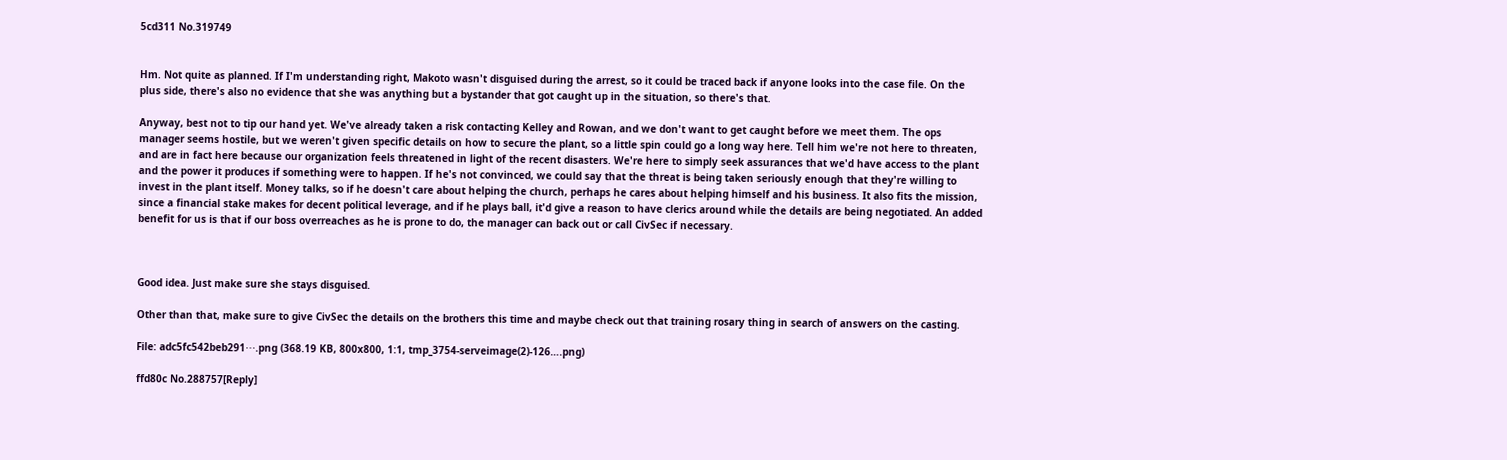5cd311 No.319749


Hm. Not quite as planned. If I'm understanding right, Makoto wasn't disguised during the arrest, so it could be traced back if anyone looks into the case file. On the plus side, there's also no evidence that she was anything but a bystander that got caught up in the situation, so there's that.

Anyway, best not to tip our hand yet. We've already taken a risk contacting Kelley and Rowan, and we don't want to get caught before we meet them. The ops manager seems hostile, but we weren't given specific details on how to secure the plant, so a little spin could go a long way here. Tell him we're not here to threaten, and are in fact here because our organization feels threatened in light of the recent disasters. We're here to simply seek assurances that we'd have access to the plant and the power it produces if something were to happen. If he's not convinced, we could say that the threat is being taken seriously enough that they're willing to invest in the plant itself. Money talks, so if he doesn't care about helping the church, perhaps he cares about helping himself and his business. It also fits the mission, since a financial stake makes for decent political leverage, and if he plays ball, it'd give a reason to have clerics around while the details are being negotiated. An added benefit for us is that if our boss overreaches as he is prone to do, the manager can back out or call CivSec if necessary.



Good idea. Just make sure she stays disguised.

Other than that, make sure to give CivSec the details on the brothers this time and maybe check out that training rosary thing in search of answers on the casting.

File: adc5fc542beb291⋯.png (368.19 KB, 800x800, 1:1, tmp_3754-serveimage(2)-126….png)

ffd80c No.288757[Reply]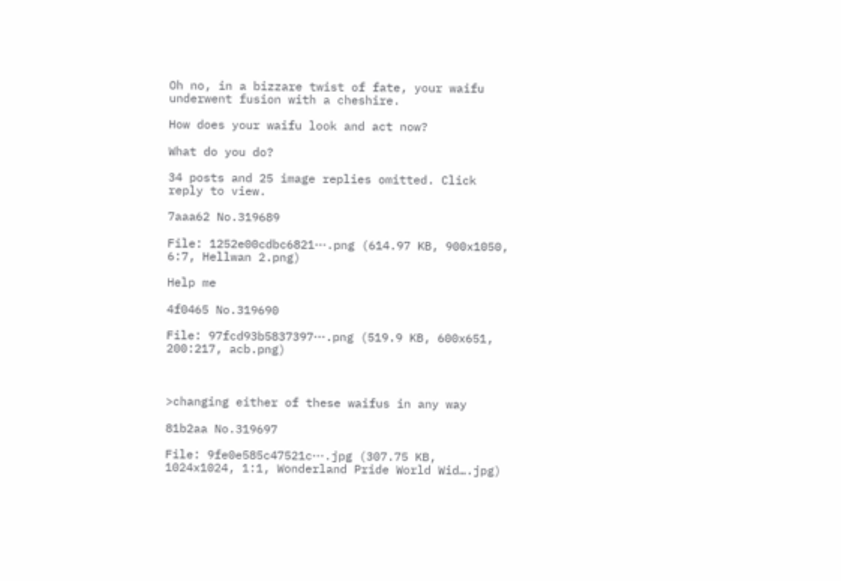Oh no, in a bizzare twist of fate, your waifu underwent fusion with a cheshire.

How does your waifu look and act now?

What do you do?

34 posts and 25 image replies omitted. Click reply to view.

7aaa62 No.319689

File: 1252e00cdbc6821⋯.png (614.97 KB, 900x1050, 6:7, Hellwan 2.png)

Help me

4f0465 No.319690

File: 97fcd93b5837397⋯.png (519.9 KB, 600x651, 200:217, acb.png)



>changing either of these waifus in any way

81b2aa No.319697

File: 9fe0e585c47521c⋯.jpg (307.75 KB, 1024x1024, 1:1, Wonderland Pride World Wid….jpg)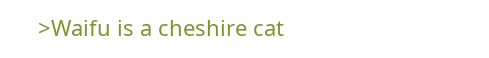>Waifu is a cheshire cat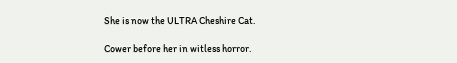She is now the ULTRA Cheshire Cat.

Cower before her in witless horror.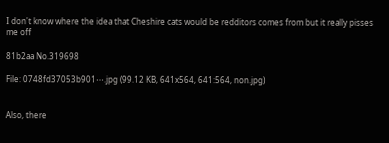I don't know where the idea that Cheshire cats would be redditors comes from but it really pisses me off

81b2aa No.319698

File: 0748fd37053b901⋯.jpg (99.12 KB, 641x564, 641:564, non.jpg)


Also, there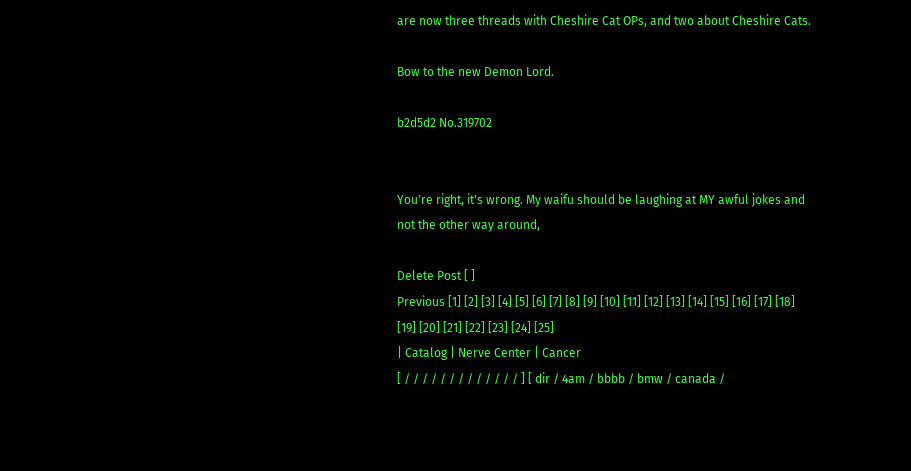are now three threads with Cheshire Cat OPs, and two about Cheshire Cats.

Bow to the new Demon Lord.

b2d5d2 No.319702


You're right, it's wrong. My waifu should be laughing at MY awful jokes and not the other way around,

Delete Post [ ]
Previous [1] [2] [3] [4] [5] [6] [7] [8] [9] [10] [11] [12] [13] [14] [15] [16] [17] [18] [19] [20] [21] [22] [23] [24] [25]
| Catalog | Nerve Center | Cancer
[ / / / / / / / / / / / / / ] [ dir / 4am / bbbb / bmw / canada /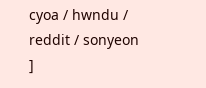cyoa / hwndu / reddit / sonyeon ]